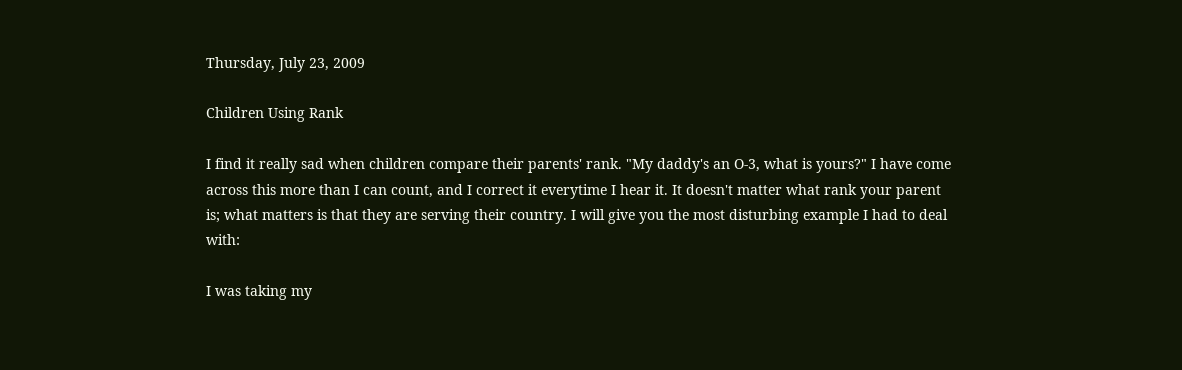Thursday, July 23, 2009

Children Using Rank

I find it really sad when children compare their parents' rank. "My daddy's an O-3, what is yours?" I have come across this more than I can count, and I correct it everytime I hear it. It doesn't matter what rank your parent is; what matters is that they are serving their country. I will give you the most disturbing example I had to deal with:

I was taking my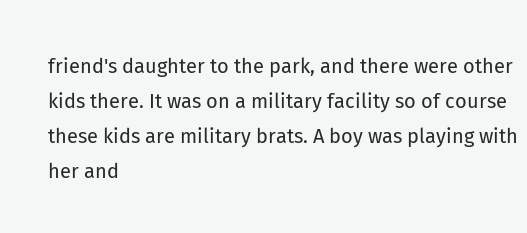friend's daughter to the park, and there were other kids there. It was on a military facility so of course these kids are military brats. A boy was playing with her and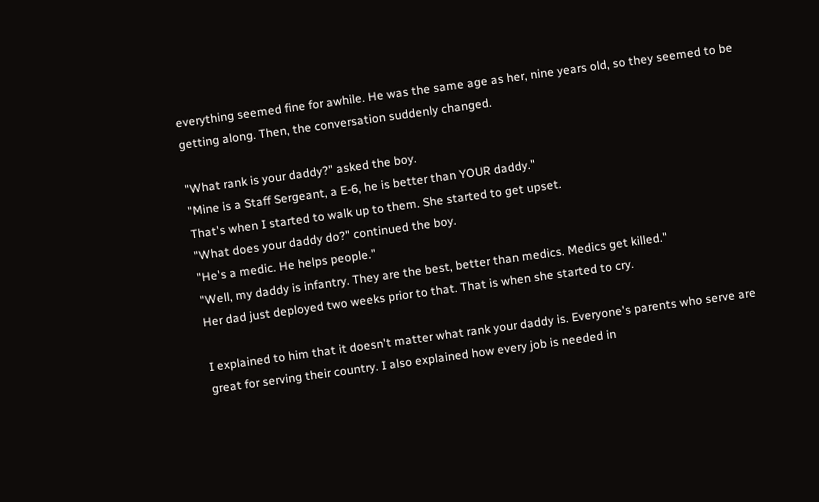everything seemed fine for awhile. He was the same age as her, nine years old, so they seemed to be getting along. Then, the conversation suddenly changed.

"What rank is your daddy?" asked the boy.
"Mine is a Staff Sergeant, a E-6, he is better than YOUR daddy."
That's when I started to walk up to them. She started to get upset.
"What does your daddy do?" continued the boy.
"He's a medic. He helps people."
"Well, my daddy is infantry. They are the best, better than medics. Medics get killed."
Her dad just deployed two weeks prior to that. That is when she started to cry.

I explained to him that it doesn't matter what rank your daddy is. Everyone's parents who serve are great for serving their country. I also explained how every job is needed in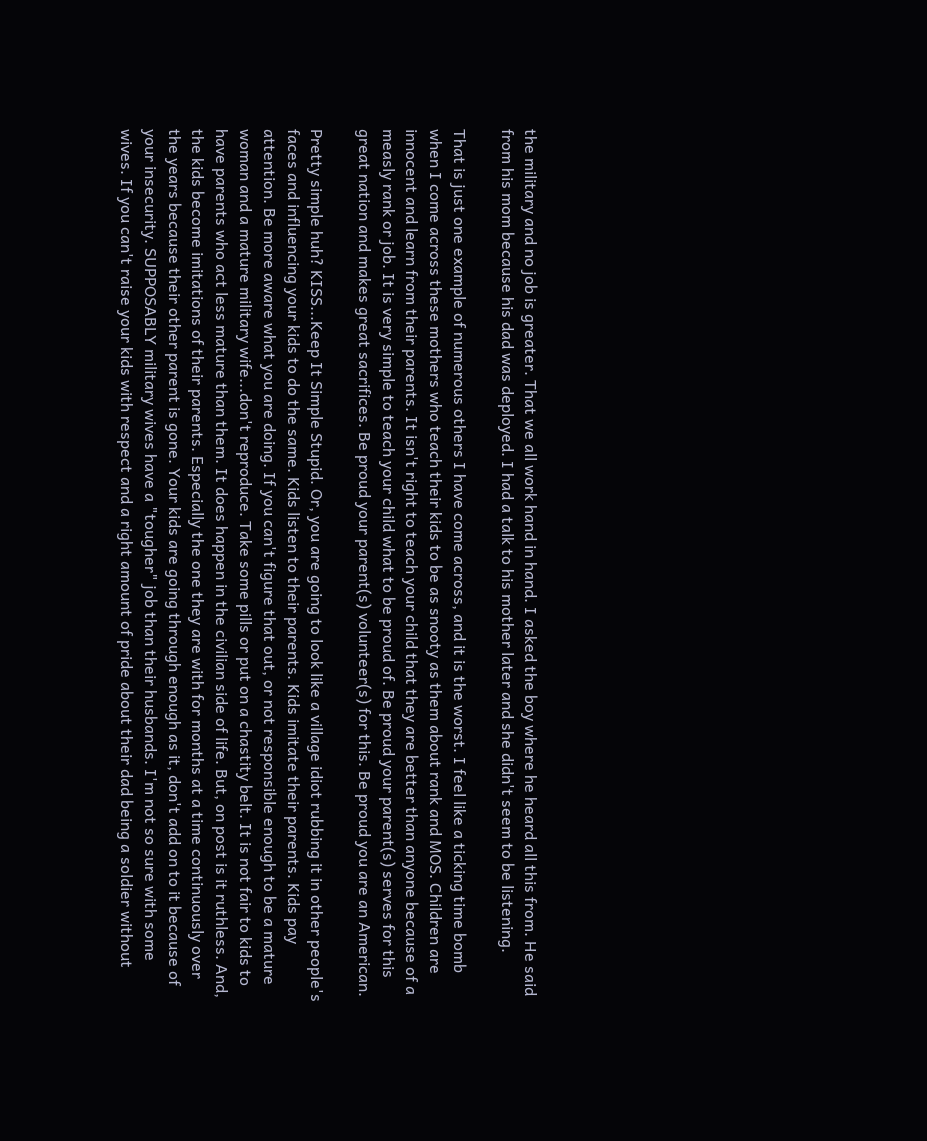the military and no job is greater. That we all work hand in hand. I asked the boy where he heard all this from. He said from his mom because his dad was deployed. I had a talk to his mother later and she didn't seem to be listening.

That is just one example of numerous others I have come across, and it is the worst. I feel like a ticking time bomb when I come across these mothers who teach their kids to be as snooty as them about rank and MOS. Children are innocent and learn from their parents. It isn't right to teach your child that they are better than anyone because of a measly rank or job. It is very simple to teach your child what to be proud of. Be proud your parent(s) serves for this great nation and makes great sacrifices. Be proud your parent(s) volunteer(s) for this. Be proud you are an American.

Pretty simple huh? KISS...Keep It Simple Stupid. Or, you are going to look like a village idiot rubbing it in other people's faces and influencing your kids to do the same. Kids listen to their parents. Kids imitate their parents. Kids pay attention. Be more aware what you are doing. If you can't figure that out, or not responsible enough to be a mature woman and a mature military wife...don't reproduce. Take some pills or put on a chastity belt. It is not fair to kids to have parents who act less mature than them. It does happen in the civilian side of life. But, on post is it ruthless. And, the kids become imitations of their parents. Especially the one they are with for months at a time continuously over the years because their other parent is gone. Your kids are going through enough as it, don't add on to it because of your insecurity. SUPPOSABLY military wives have a "tougher" job than their husbands. I'm not so sure with some wives. If you can't raise your kids with respect and a right amount of pride about their dad being a soldier without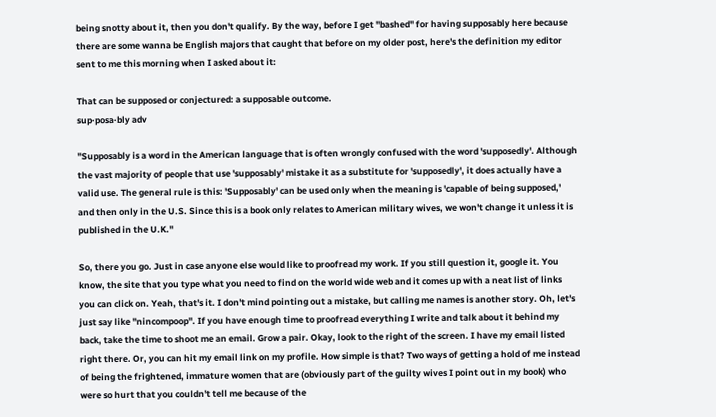being snotty about it, then you don't qualify. By the way, before I get "bashed" for having supposably here because there are some wanna be English majors that caught that before on my older post, here's the definition my editor sent to me this morning when I asked about it:

That can be supposed or conjectured: a supposable outcome.
sup·posa·bly adv

"Supposably is a word in the American language that is often wrongly confused with the word 'supposedly'. Although the vast majority of people that use 'supposably' mistake it as a substitute for 'supposedly', it does actually have a valid use. The general rule is this: 'Supposably' can be used only when the meaning is 'capable of being supposed,' and then only in the U.S. Since this is a book only relates to American military wives, we won't change it unless it is published in the U.K."

So, there you go. Just in case anyone else would like to proofread my work. If you still question it, google it. You know, the site that you type what you need to find on the world wide web and it comes up with a neat list of links you can click on. Yeah, that's it. I don't mind pointing out a mistake, but calling me names is another story. Oh, let's just say like "nincompoop". If you have enough time to proofread everything I write and talk about it behind my back, take the time to shoot me an email. Grow a pair. Okay, look to the right of the screen. I have my email listed right there. Or, you can hit my email link on my profile. How simple is that? Two ways of getting a hold of me instead of being the frightened, immature women that are (obviously part of the guilty wives I point out in my book) who were so hurt that you couldn't tell me because of the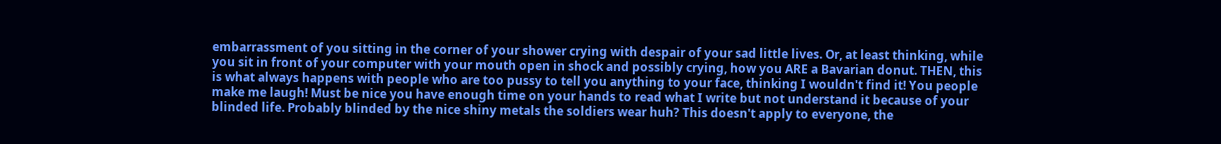embarrassment of you sitting in the corner of your shower crying with despair of your sad little lives. Or, at least thinking, while you sit in front of your computer with your mouth open in shock and possibly crying, how you ARE a Bavarian donut. THEN, this is what always happens with people who are too pussy to tell you anything to your face, thinking I wouldn't find it! You people make me laugh! Must be nice you have enough time on your hands to read what I write but not understand it because of your blinded life. Probably blinded by the nice shiny metals the soldiers wear huh? This doesn't apply to everyone, the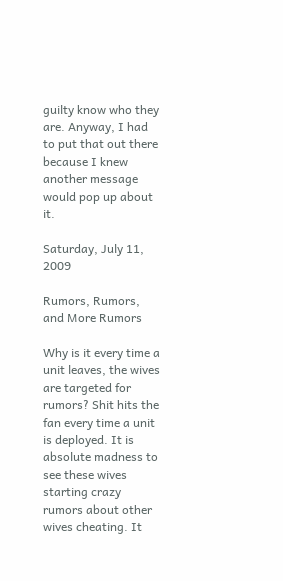guilty know who they are. Anyway, I had to put that out there because I knew another message would pop up about it.

Saturday, July 11, 2009

Rumors, Rumors, and More Rumors

Why is it every time a unit leaves, the wives are targeted for rumors? Shit hits the fan every time a unit is deployed. It is absolute madness to see these wives starting crazy rumors about other wives cheating. It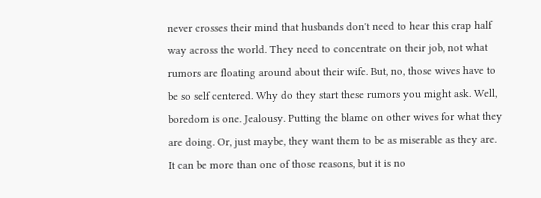never crosses their mind that husbands don't need to hear this crap half way across the world. They need to concentrate on their job, not what rumors are floating around about their wife. But, no, those wives have to be so self centered. Why do they start these rumors you might ask. Well, boredom is one. Jealousy. Putting the blame on other wives for what they are doing. Or, just maybe, they want them to be as miserable as they are. It can be more than one of those reasons, but it is no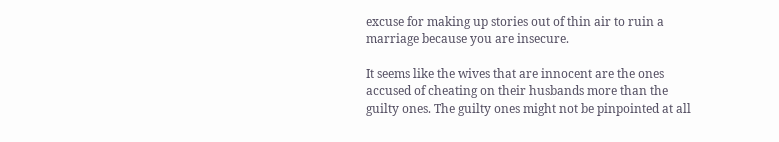excuse for making up stories out of thin air to ruin a marriage because you are insecure.

It seems like the wives that are innocent are the ones accused of cheating on their husbands more than the guilty ones. The guilty ones might not be pinpointed at all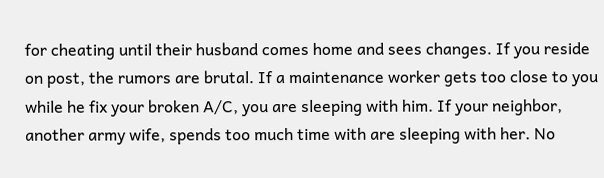for cheating until their husband comes home and sees changes. If you reside on post, the rumors are brutal. If a maintenance worker gets too close to you while he fix your broken A/C, you are sleeping with him. If your neighbor, another army wife, spends too much time with are sleeping with her. No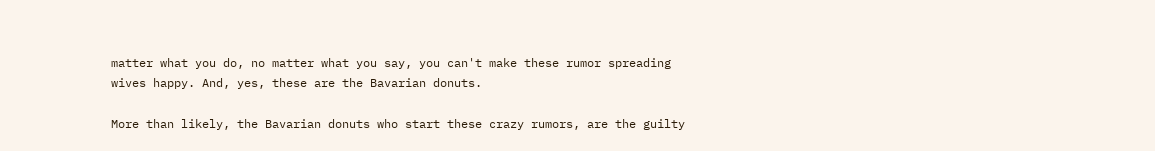matter what you do, no matter what you say, you can't make these rumor spreading wives happy. And, yes, these are the Bavarian donuts.

More than likely, the Bavarian donuts who start these crazy rumors, are the guilty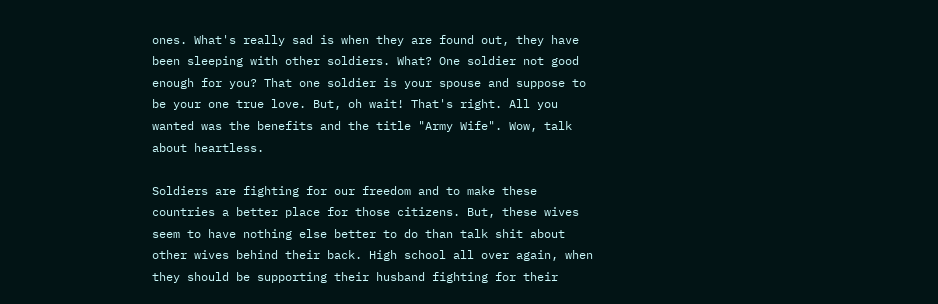ones. What's really sad is when they are found out, they have been sleeping with other soldiers. What? One soldier not good enough for you? That one soldier is your spouse and suppose to be your one true love. But, oh wait! That's right. All you wanted was the benefits and the title "Army Wife". Wow, talk about heartless.

Soldiers are fighting for our freedom and to make these countries a better place for those citizens. But, these wives seem to have nothing else better to do than talk shit about other wives behind their back. High school all over again, when they should be supporting their husband fighting for their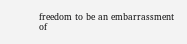freedom to be an embarrassment of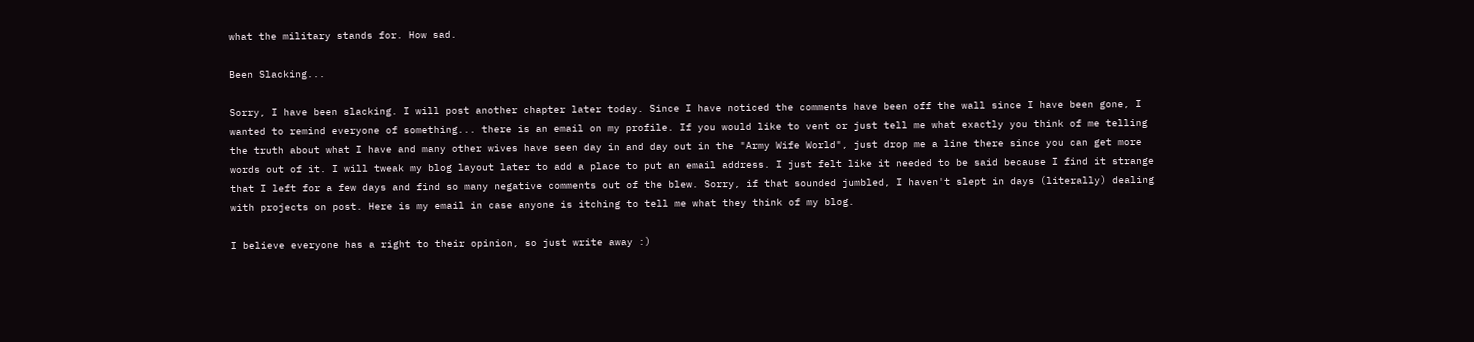what the military stands for. How sad.

Been Slacking...

Sorry, I have been slacking. I will post another chapter later today. Since I have noticed the comments have been off the wall since I have been gone, I wanted to remind everyone of something... there is an email on my profile. If you would like to vent or just tell me what exactly you think of me telling the truth about what I have and many other wives have seen day in and day out in the "Army Wife World", just drop me a line there since you can get more words out of it. I will tweak my blog layout later to add a place to put an email address. I just felt like it needed to be said because I find it strange that I left for a few days and find so many negative comments out of the blew. Sorry, if that sounded jumbled, I haven't slept in days (literally) dealing with projects on post. Here is my email in case anyone is itching to tell me what they think of my blog.

I believe everyone has a right to their opinion, so just write away :)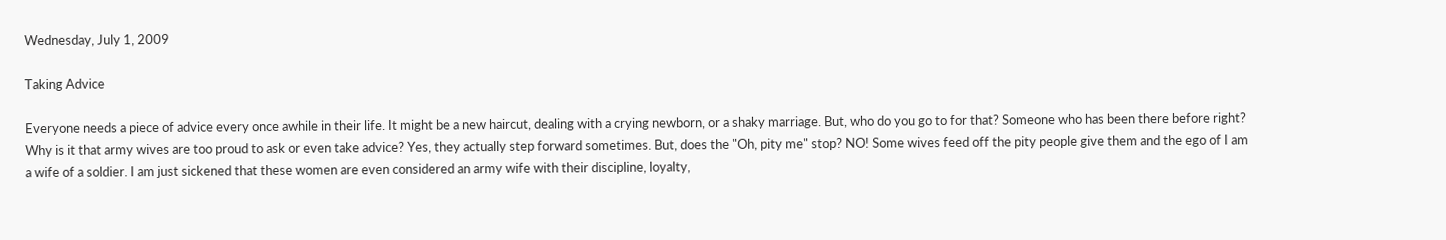Wednesday, July 1, 2009

Taking Advice

Everyone needs a piece of advice every once awhile in their life. It might be a new haircut, dealing with a crying newborn, or a shaky marriage. But, who do you go to for that? Someone who has been there before right? Why is it that army wives are too proud to ask or even take advice? Yes, they actually step forward sometimes. But, does the "Oh, pity me" stop? NO! Some wives feed off the pity people give them and the ego of I am a wife of a soldier. I am just sickened that these women are even considered an army wife with their discipline, loyalty,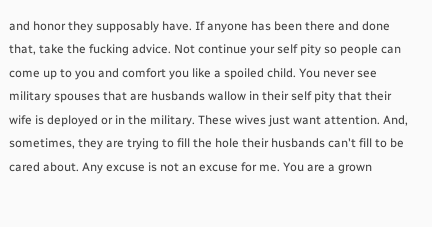and honor they supposably have. If anyone has been there and done that, take the fucking advice. Not continue your self pity so people can come up to you and comfort you like a spoiled child. You never see military spouses that are husbands wallow in their self pity that their wife is deployed or in the military. These wives just want attention. And, sometimes, they are trying to fill the hole their husbands can't fill to be cared about. Any excuse is not an excuse for me. You are a grown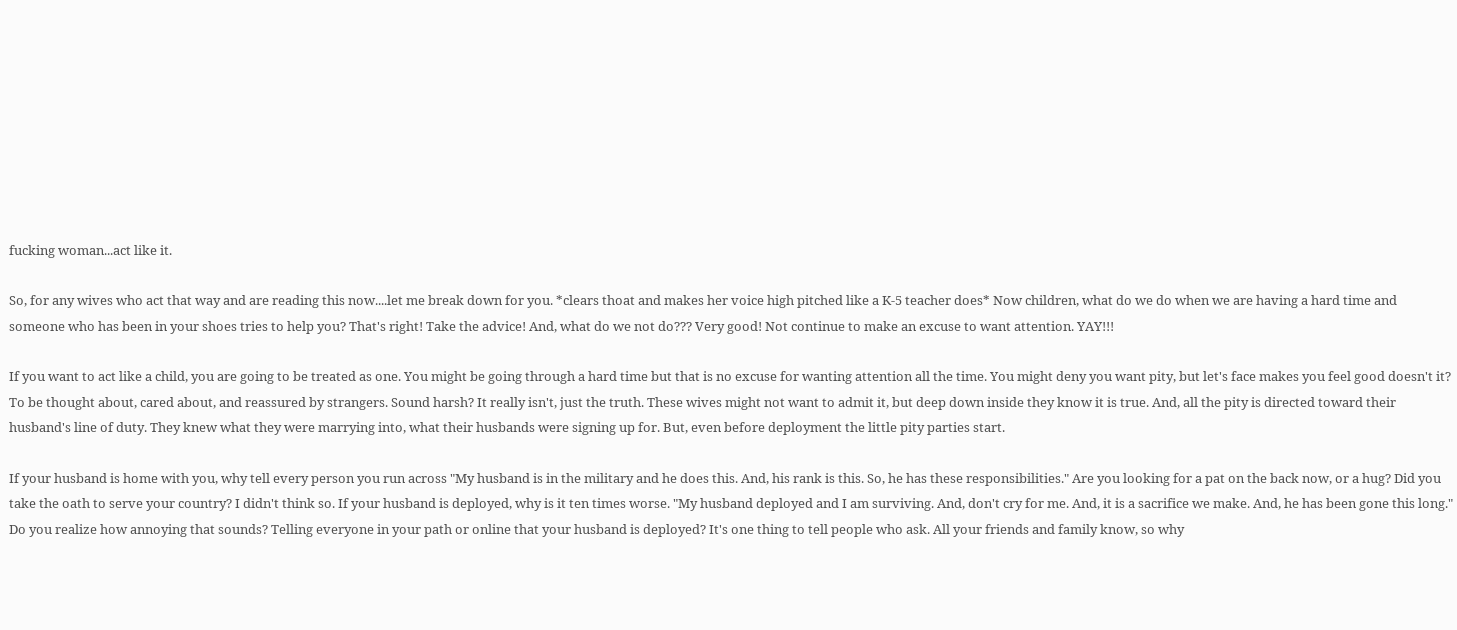fucking woman...act like it.

So, for any wives who act that way and are reading this now....let me break down for you. *clears thoat and makes her voice high pitched like a K-5 teacher does* Now children, what do we do when we are having a hard time and someone who has been in your shoes tries to help you? That's right! Take the advice! And, what do we not do??? Very good! Not continue to make an excuse to want attention. YAY!!!

If you want to act like a child, you are going to be treated as one. You might be going through a hard time but that is no excuse for wanting attention all the time. You might deny you want pity, but let's face makes you feel good doesn't it? To be thought about, cared about, and reassured by strangers. Sound harsh? It really isn't, just the truth. These wives might not want to admit it, but deep down inside they know it is true. And, all the pity is directed toward their husband's line of duty. They knew what they were marrying into, what their husbands were signing up for. But, even before deployment the little pity parties start.

If your husband is home with you, why tell every person you run across "My husband is in the military and he does this. And, his rank is this. So, he has these responsibilities." Are you looking for a pat on the back now, or a hug? Did you take the oath to serve your country? I didn't think so. If your husband is deployed, why is it ten times worse. "My husband deployed and I am surviving. And, don't cry for me. And, it is a sacrifice we make. And, he has been gone this long." Do you realize how annoying that sounds? Telling everyone in your path or online that your husband is deployed? It's one thing to tell people who ask. All your friends and family know, so why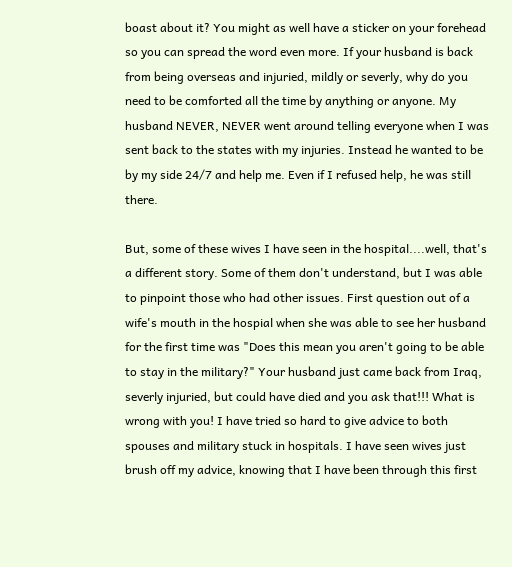boast about it? You might as well have a sticker on your forehead so you can spread the word even more. If your husband is back from being overseas and injuried, mildly or severly, why do you need to be comforted all the time by anything or anyone. My husband NEVER, NEVER went around telling everyone when I was sent back to the states with my injuries. Instead he wanted to be by my side 24/7 and help me. Even if I refused help, he was still there.

But, some of these wives I have seen in the hospital....well, that's a different story. Some of them don't understand, but I was able to pinpoint those who had other issues. First question out of a wife's mouth in the hospial when she was able to see her husband for the first time was "Does this mean you aren't going to be able to stay in the military?" Your husband just came back from Iraq, severly injuried, but could have died and you ask that!!! What is wrong with you! I have tried so hard to give advice to both spouses and military stuck in hospitals. I have seen wives just brush off my advice, knowing that I have been through this first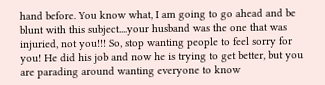hand before. You know what, I am going to go ahead and be blunt with this subject....your husband was the one that was injuried, not you!!! So, stop wanting people to feel sorry for you! He did his job and now he is trying to get better, but you are parading around wanting everyone to know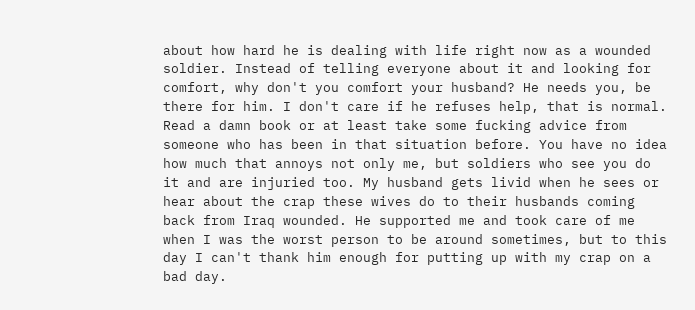about how hard he is dealing with life right now as a wounded soldier. Instead of telling everyone about it and looking for comfort, why don't you comfort your husband? He needs you, be there for him. I don't care if he refuses help, that is normal. Read a damn book or at least take some fucking advice from someone who has been in that situation before. You have no idea how much that annoys not only me, but soldiers who see you do it and are injuried too. My husband gets livid when he sees or hear about the crap these wives do to their husbands coming back from Iraq wounded. He supported me and took care of me when I was the worst person to be around sometimes, but to this day I can't thank him enough for putting up with my crap on a bad day.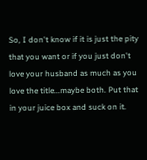So, I don't know if it is just the pity that you want or if you just don't love your husband as much as you love the title...maybe both. Put that in your juice box and suck on it.